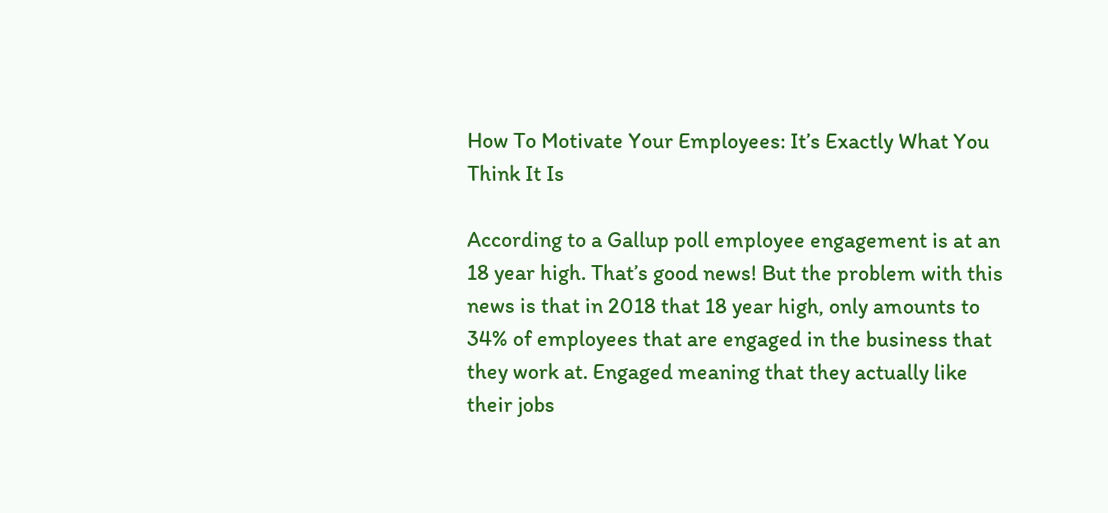How To Motivate Your Employees: It’s Exactly What You Think It Is

According to a Gallup poll employee engagement is at an 18 year high. That’s good news! But the problem with this news is that in 2018 that 18 year high, only amounts to 34% of employees that are engaged in the business that they work at. Engaged meaning that they actually like their jobs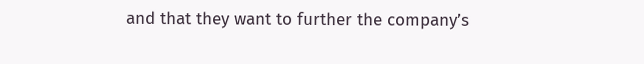and that they want to further the company’s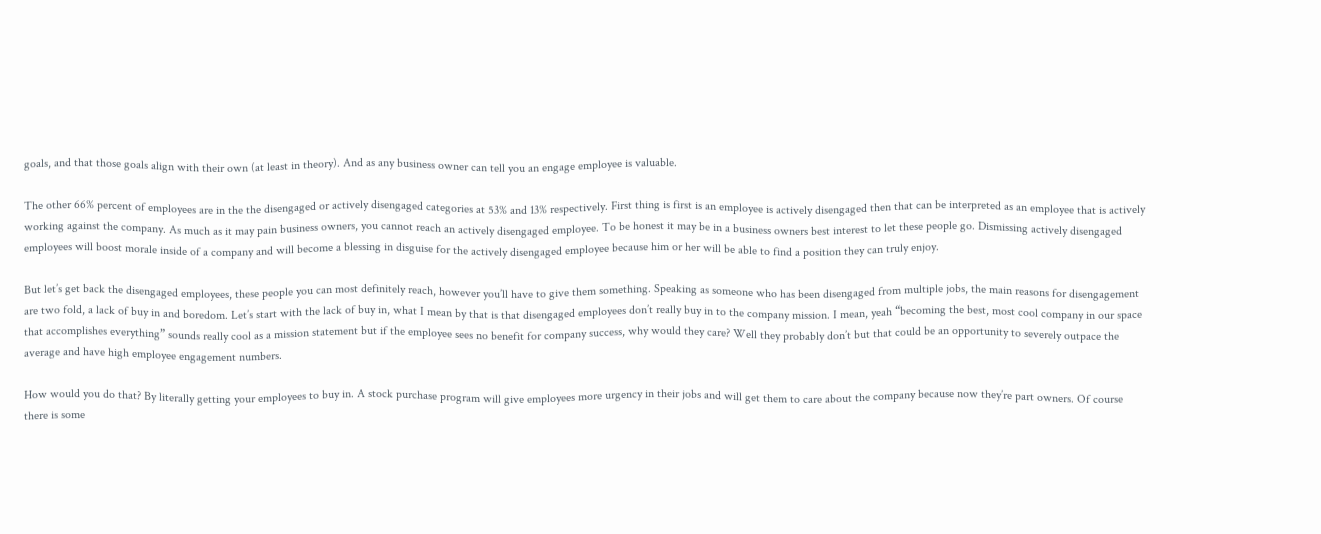goals, and that those goals align with their own (at least in theory). And as any business owner can tell you an engage employee is valuable.

The other 66% percent of employees are in the the disengaged or actively disengaged categories at 53% and 13% respectively. First thing is first is an employee is actively disengaged then that can be interpreted as an employee that is actively working against the company. As much as it may pain business owners, you cannot reach an actively disengaged employee. To be honest it may be in a business owners best interest to let these people go. Dismissing actively disengaged employees will boost morale inside of a company and will become a blessing in disguise for the actively disengaged employee because him or her will be able to find a position they can truly enjoy.

But let’s get back the disengaged employees, these people you can most definitely reach, however you’ll have to give them something. Speaking as someone who has been disengaged from multiple jobs, the main reasons for disengagement are two fold, a lack of buy in and boredom. Let’s start with the lack of buy in, what I mean by that is that disengaged employees don’t really buy in to the company mission. I mean, yeah “becoming the best, most cool company in our space that accomplishes everything” sounds really cool as a mission statement but if the employee sees no benefit for company success, why would they care? Well they probably don’t but that could be an opportunity to severely outpace the average and have high employee engagement numbers.

How would you do that? By literally getting your employees to buy in. A stock purchase program will give employees more urgency in their jobs and will get them to care about the company because now they’re part owners. Of course there is some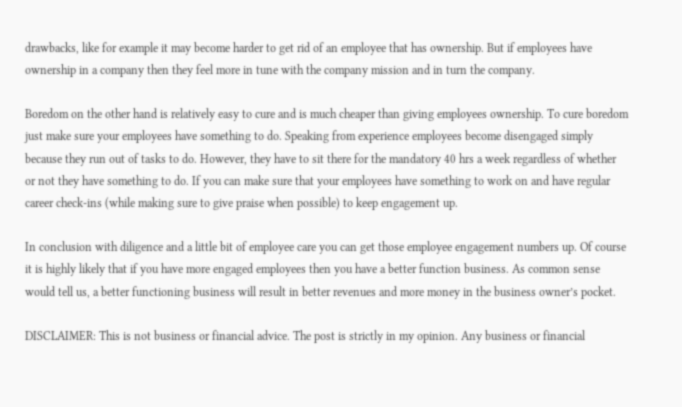drawbacks, like for example it may become harder to get rid of an employee that has ownership. But if employees have ownership in a company then they feel more in tune with the company mission and in turn the company.

Boredom on the other hand is relatively easy to cure and is much cheaper than giving employees ownership. To cure boredom just make sure your employees have something to do. Speaking from experience employees become disengaged simply because they run out of tasks to do. However, they have to sit there for the mandatory 40 hrs a week regardless of whether or not they have something to do. If you can make sure that your employees have something to work on and have regular career check-ins (while making sure to give praise when possible) to keep engagement up.

In conclusion with diligence and a little bit of employee care you can get those employee engagement numbers up. Of course it is highly likely that if you have more engaged employees then you have a better function business. As common sense would tell us, a better functioning business will result in better revenues and more money in the business owner’s pocket.

DISCLAIMER: This is not business or financial advice. The post is strictly in my opinion. Any business or financial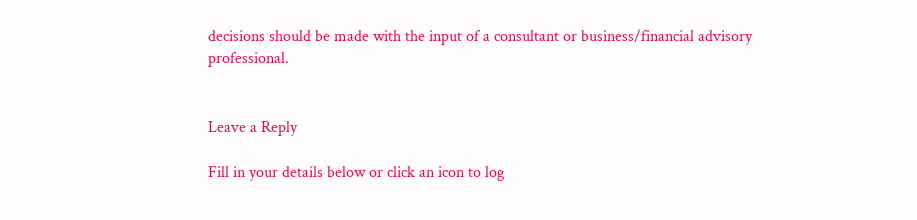decisions should be made with the input of a consultant or business/financial advisory professional.


Leave a Reply

Fill in your details below or click an icon to log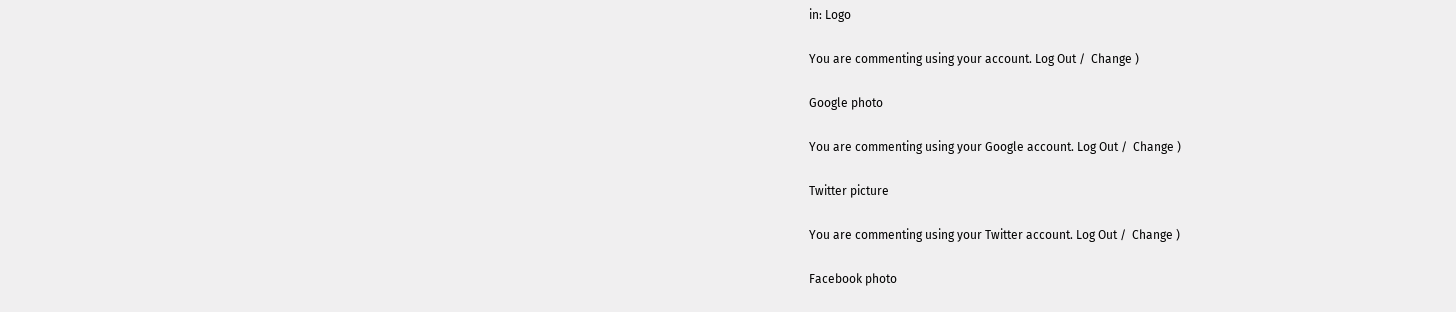in: Logo

You are commenting using your account. Log Out /  Change )

Google photo

You are commenting using your Google account. Log Out /  Change )

Twitter picture

You are commenting using your Twitter account. Log Out /  Change )

Facebook photo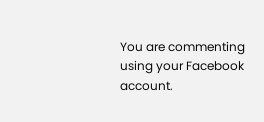You are commenting using your Facebook account.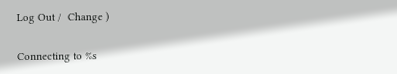Log Out /  Change )

Connecting to %s